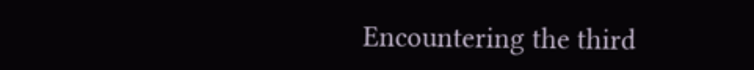Encountering the third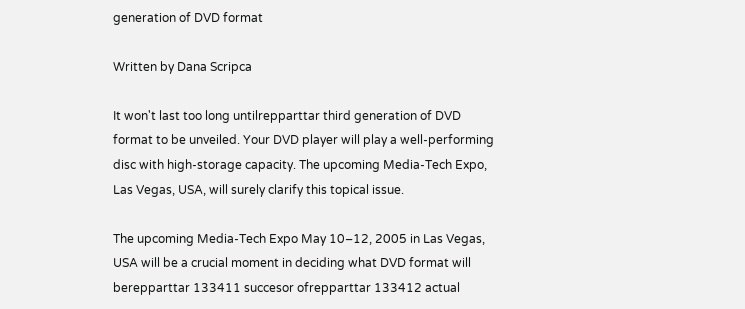generation of DVD format

Written by Dana Scripca

It won't last too long untilrepparttar third generation of DVD format to be unveiled. Your DVD player will play a well-performing disc with high-storage capacity. The upcoming Media-Tech Expo, Las Vegas, USA, will surely clarify this topical issue.

The upcoming Media-Tech Expo May 10–12, 2005 in Las Vegas, USA will be a crucial moment in deciding what DVD format will berepparttar 133411 succesor ofrepparttar 133412 actual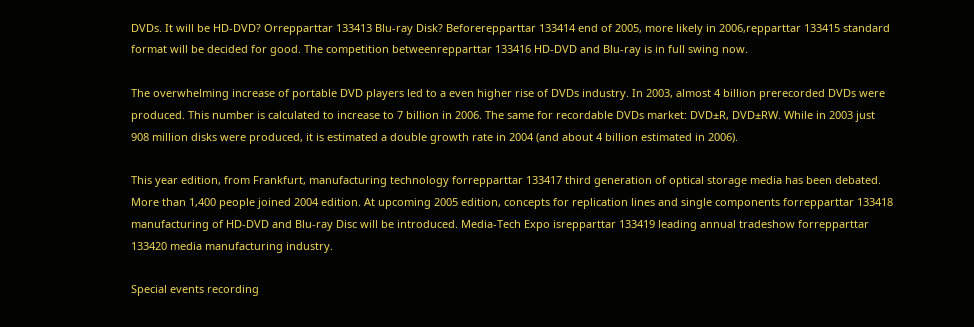DVDs. It will be HD-DVD? Orrepparttar 133413 Blu-ray Disk? Beforerepparttar 133414 end of 2005, more likely in 2006,repparttar 133415 standard format will be decided for good. The competition betweenrepparttar 133416 HD-DVD and Blu-ray is in full swing now.

The overwhelming increase of portable DVD players led to a even higher rise of DVDs industry. In 2003, almost 4 billion prerecorded DVDs were produced. This number is calculated to increase to 7 billion in 2006. The same for recordable DVDs market: DVD±R, DVD±RW. While in 2003 just 908 million disks were produced, it is estimated a double growth rate in 2004 (and about 4 billion estimated in 2006).

This year edition, from Frankfurt, manufacturing technology forrepparttar 133417 third generation of optical storage media has been debated. More than 1,400 people joined 2004 edition. At upcoming 2005 edition, concepts for replication lines and single components forrepparttar 133418 manufacturing of HD-DVD and Blu-ray Disc will be introduced. Media-Tech Expo isrepparttar 133419 leading annual tradeshow forrepparttar 133420 media manufacturing industry.

Special events recording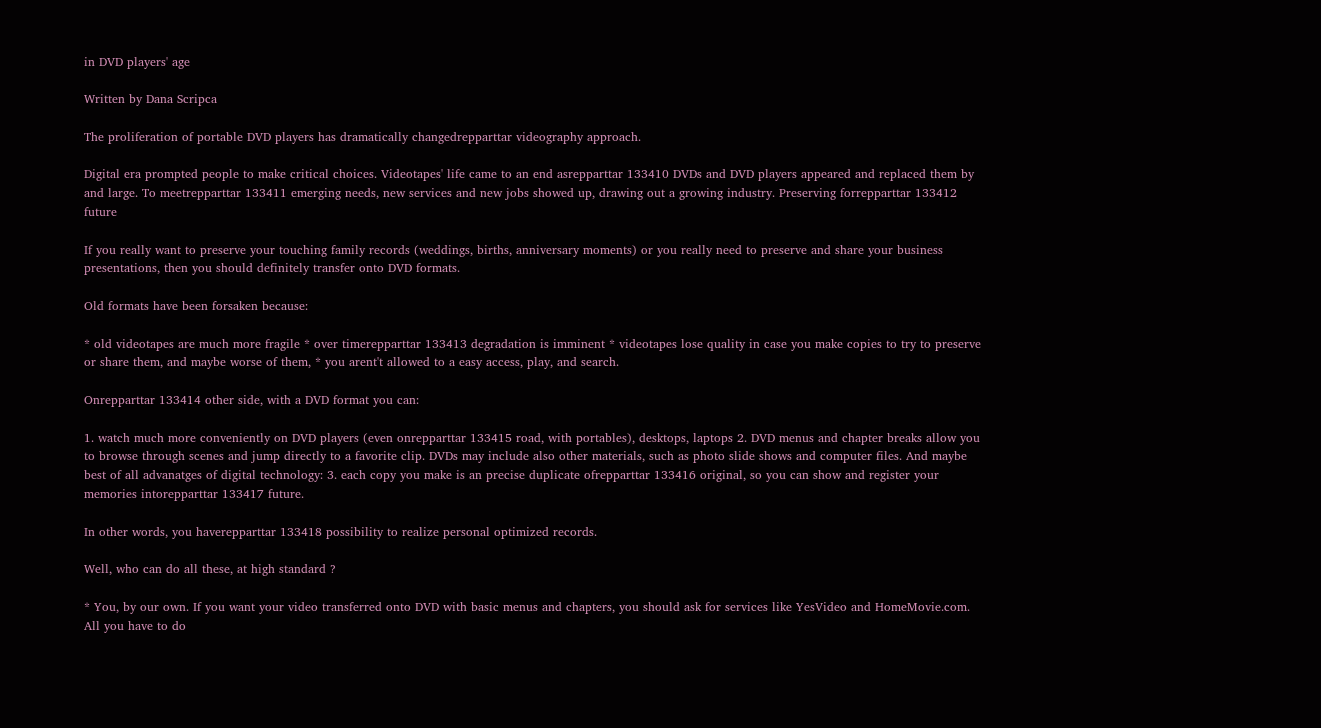in DVD players' age

Written by Dana Scripca

The proliferation of portable DVD players has dramatically changedrepparttar videography approach.

Digital era prompted people to make critical choices. Videotapes' life came to an end asrepparttar 133410 DVDs and DVD players appeared and replaced them by and large. To meetrepparttar 133411 emerging needs, new services and new jobs showed up, drawing out a growing industry. Preserving forrepparttar 133412 future

If you really want to preserve your touching family records (weddings, births, anniversary moments) or you really need to preserve and share your business presentations, then you should definitely transfer onto DVD formats.

Old formats have been forsaken because:

* old videotapes are much more fragile * over timerepparttar 133413 degradation is imminent * videotapes lose quality in case you make copies to try to preserve or share them, and maybe worse of them, * you arent't allowed to a easy access, play, and search.

Onrepparttar 133414 other side, with a DVD format you can:

1. watch much more conveniently on DVD players (even onrepparttar 133415 road, with portables), desktops, laptops 2. DVD menus and chapter breaks allow you to browse through scenes and jump directly to a favorite clip. DVDs may include also other materials, such as photo slide shows and computer files. And maybe best of all advanatges of digital technology: 3. each copy you make is an precise duplicate ofrepparttar 133416 original, so you can show and register your memories intorepparttar 133417 future.

In other words, you haverepparttar 133418 possibility to realize personal optimized records.

Well, who can do all these, at high standard ?

* You, by our own. If you want your video transferred onto DVD with basic menus and chapters, you should ask for services like YesVideo and HomeMovie.com. All you have to do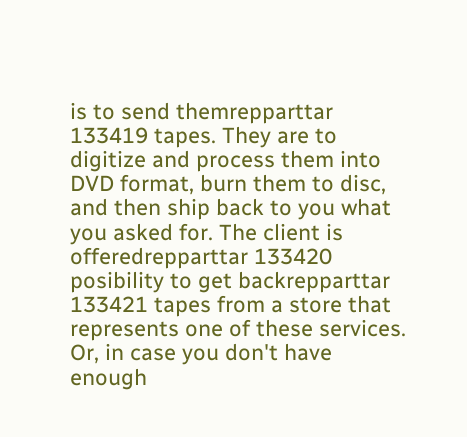is to send themrepparttar 133419 tapes. They are to digitize and process them into DVD format, burn them to disc, and then ship back to you what you asked for. The client is offeredrepparttar 133420 posibility to get backrepparttar 133421 tapes from a store that represents one of these services. Or, in case you don't have enough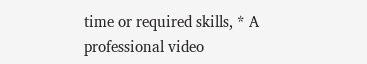time or required skills, * A professional video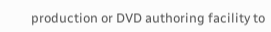production or DVD authoring facility to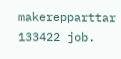makerepparttar 133422 job.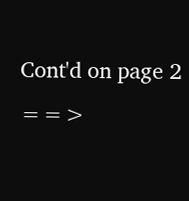Cont'd on page 2 ==>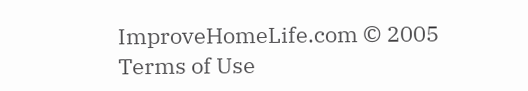ImproveHomeLife.com © 2005
Terms of Use